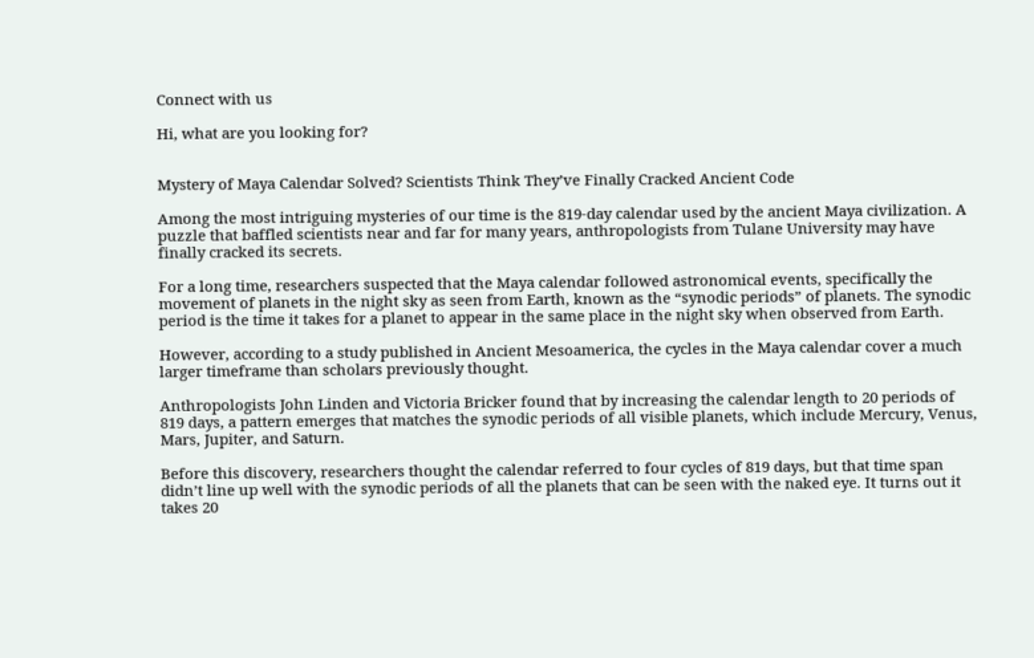Connect with us

Hi, what are you looking for?


Mystery of Maya Calendar Solved? Scientists Think They’ve Finally Cracked Ancient Code

Among the most intriguing mysteries of our time is the 819-day calendar used by the ancient Maya civilization. A puzzle that baffled scientists near and far for many years, anthropologists from Tulane University may have finally cracked its secrets.

For a long time, researchers suspected that the Maya calendar followed astronomical events, specifically the movement of planets in the night sky as seen from Earth, known as the “synodic periods” of planets. The synodic period is the time it takes for a planet to appear in the same place in the night sky when observed from Earth.

However, according to a study published in Ancient Mesoamerica, the cycles in the Maya calendar cover a much larger timeframe than scholars previously thought.

Anthropologists John Linden and Victoria Bricker found that by increasing the calendar length to 20 periods of 819 days, a pattern emerges that matches the synodic periods of all visible planets, which include Mercury, Venus, Mars, Jupiter, and Saturn.

Before this discovery, researchers thought the calendar referred to four cycles of 819 days, but that time span didn’t line up well with the synodic periods of all the planets that can be seen with the naked eye. It turns out it takes 20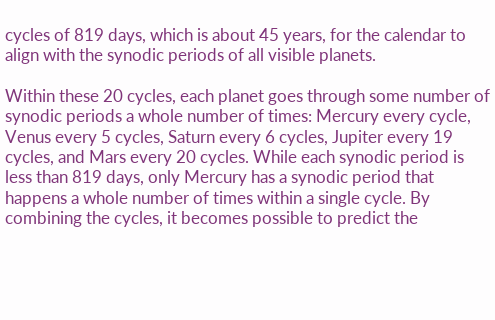cycles of 819 days, which is about 45 years, for the calendar to align with the synodic periods of all visible planets.

Within these 20 cycles, each planet goes through some number of synodic periods a whole number of times: Mercury every cycle, Venus every 5 cycles, Saturn every 6 cycles, Jupiter every 19 cycles, and Mars every 20 cycles. While each synodic period is less than 819 days, only Mercury has a synodic period that happens a whole number of times within a single cycle. By combining the cycles, it becomes possible to predict the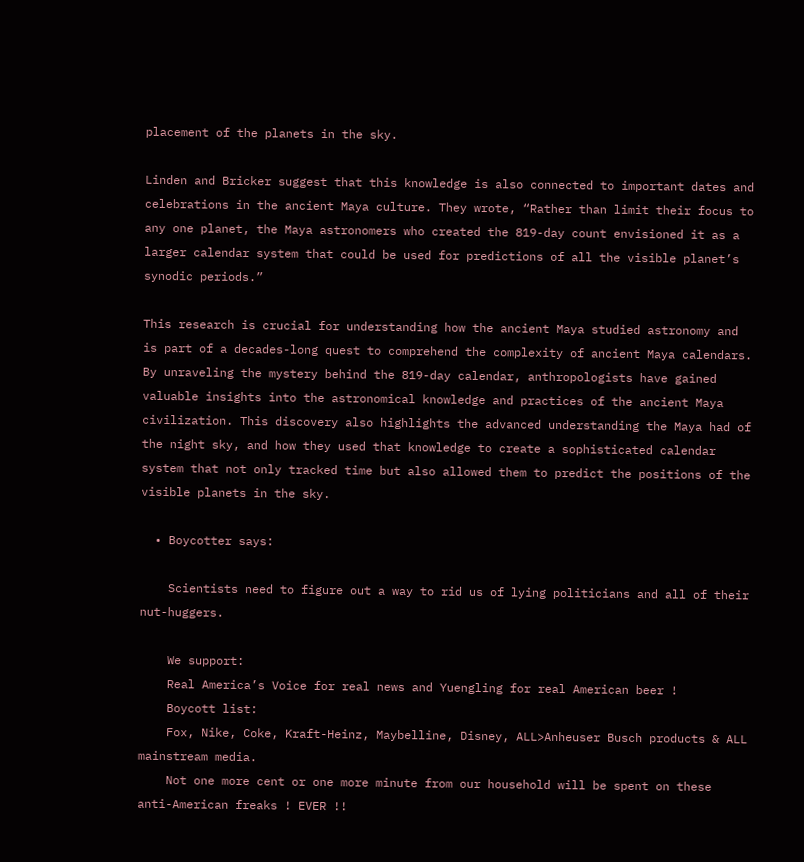placement of the planets in the sky.

Linden and Bricker suggest that this knowledge is also connected to important dates and celebrations in the ancient Maya culture. They wrote, “Rather than limit their focus to any one planet, the Maya astronomers who created the 819-day count envisioned it as a larger calendar system that could be used for predictions of all the visible planet’s synodic periods.”

This research is crucial for understanding how the ancient Maya studied astronomy and is part of a decades-long quest to comprehend the complexity of ancient Maya calendars. By unraveling the mystery behind the 819-day calendar, anthropologists have gained valuable insights into the astronomical knowledge and practices of the ancient Maya civilization. This discovery also highlights the advanced understanding the Maya had of the night sky, and how they used that knowledge to create a sophisticated calendar system that not only tracked time but also allowed them to predict the positions of the visible planets in the sky.

  • Boycotter says:

    Scientists need to figure out a way to rid us of lying politicians and all of their nut-huggers.

    We support:
    Real America’s Voice for real news and Yuengling for real American beer !
    Boycott list:
    Fox, Nike, Coke, Kraft-Heinz, Maybelline, Disney, ALL>Anheuser Busch products & ALL mainstream media.
    Not one more cent or one more minute from our household will be spent on these anti-American freaks ! EVER !!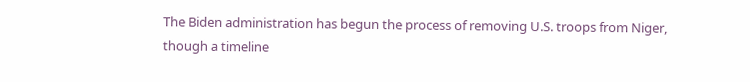The Biden administration has begun the process of removing U.S. troops from Niger, though a timeline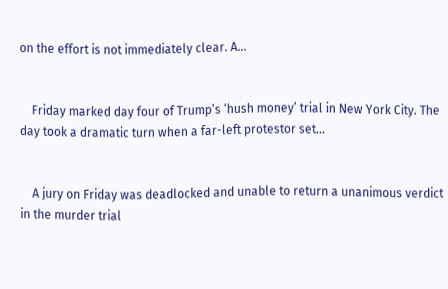on the effort is not immediately clear. A...


    Friday marked day four of Trump’s ‘hush money’ trial in New York City. The day took a dramatic turn when a far-left protestor set...


    A jury on Friday was deadlocked and unable to return a unanimous verdict in the murder trial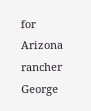for Arizona rancher George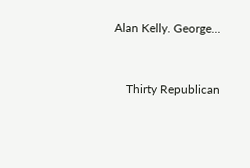Alan Kelly. George...


    Thirty Republican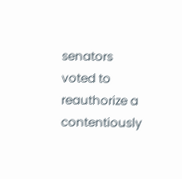senators voted to reauthorize a contentiously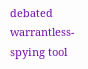debated warrantless- spying tool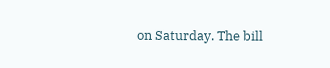on Saturday. The bill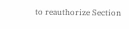to reauthorize Section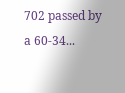702 passed by a 60-34...